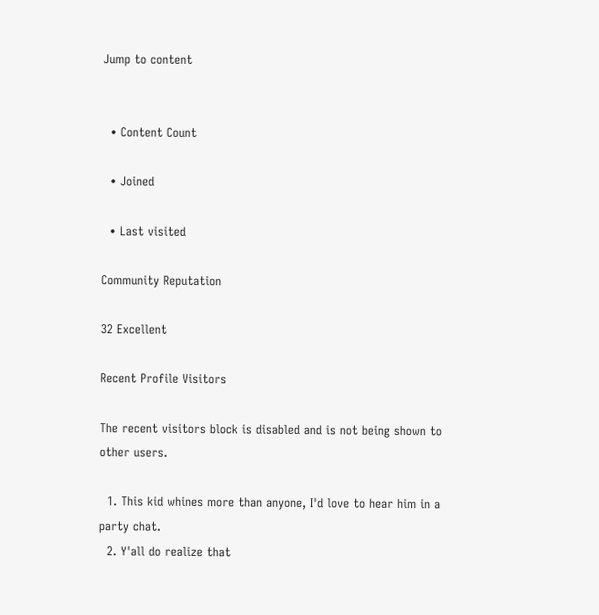Jump to content


  • Content Count

  • Joined

  • Last visited

Community Reputation

32 Excellent

Recent Profile Visitors

The recent visitors block is disabled and is not being shown to other users.

  1. This kid whines more than anyone, I'd love to hear him in a party chat.
  2. Y'all do realize that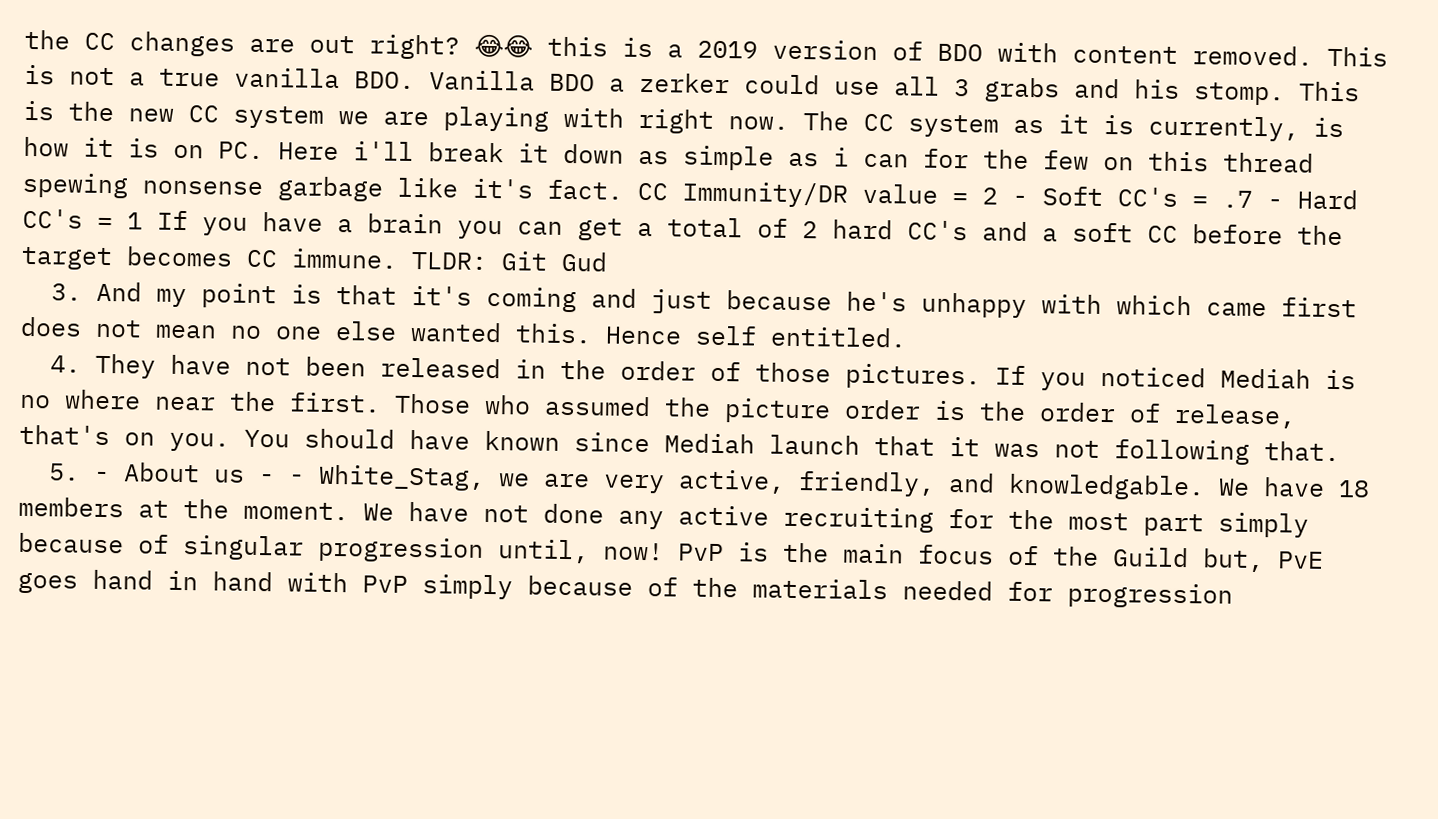the CC changes are out right? 😂😂 this is a 2019 version of BDO with content removed. This is not a true vanilla BDO. Vanilla BDO a zerker could use all 3 grabs and his stomp. This is the new CC system we are playing with right now. The CC system as it is currently, is how it is on PC. Here i'll break it down as simple as i can for the few on this thread spewing nonsense garbage like it's fact. CC Immunity/DR value = 2 - Soft CC's = .7 - Hard CC's = 1 If you have a brain you can get a total of 2 hard CC's and a soft CC before the target becomes CC immune. TLDR: Git Gud
  3. And my point is that it's coming and just because he's unhappy with which came first does not mean no one else wanted this. Hence self entitled.
  4. They have not been released in the order of those pictures. If you noticed Mediah is no where near the first. Those who assumed the picture order is the order of release, that's on you. You should have known since Mediah launch that it was not following that.
  5. - About us - - White_Stag, we are very active, friendly, and knowledgable. We have 18 members at the moment. We have not done any active recruiting for the most part simply because of singular progression until, now! PvP is the main focus of the Guild but, PvE goes hand in hand with PvP simply because of the materials needed for progression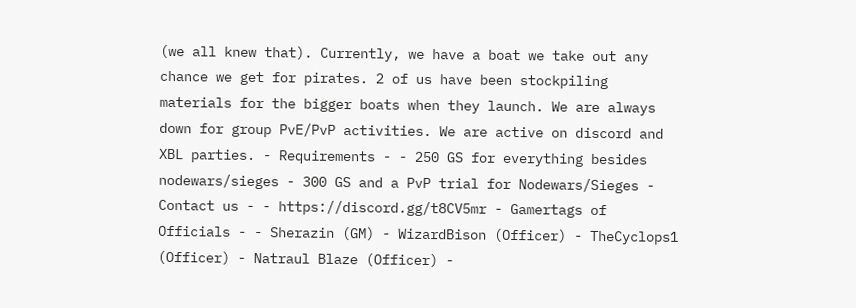(we all knew that). Currently, we have a boat we take out any chance we get for pirates. 2 of us have been stockpiling materials for the bigger boats when they launch. We are always down for group PvE/PvP activities. We are active on discord and XBL parties. - Requirements - - 250 GS for everything besides nodewars/sieges - 300 GS and a PvP trial for Nodewars/Sieges - Contact us - - https://discord.gg/t8CV5mr - Gamertags of Officials - - Sherazin (GM) - WizardBison (Officer) - TheCyclops1 (Officer) - Natraul Blaze (Officer) -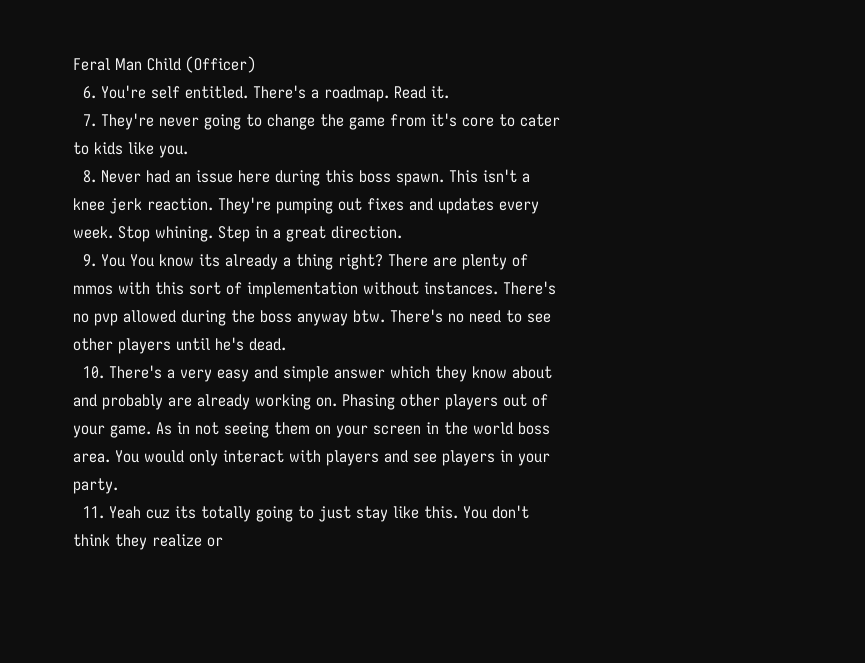Feral Man Child (Officer)
  6. You're self entitled. There's a roadmap. Read it.
  7. They're never going to change the game from it's core to cater to kids like you.
  8. Never had an issue here during this boss spawn. This isn't a knee jerk reaction. They're pumping out fixes and updates every week. Stop whining. Step in a great direction.
  9. You You know its already a thing right? There are plenty of mmos with this sort of implementation without instances. There's no pvp allowed during the boss anyway btw. There's no need to see other players until he's dead.
  10. There's a very easy and simple answer which they know about and probably are already working on. Phasing other players out of your game. As in not seeing them on your screen in the world boss area. You would only interact with players and see players in your party.
  11. Yeah cuz its totally going to just stay like this. You don't think they realize or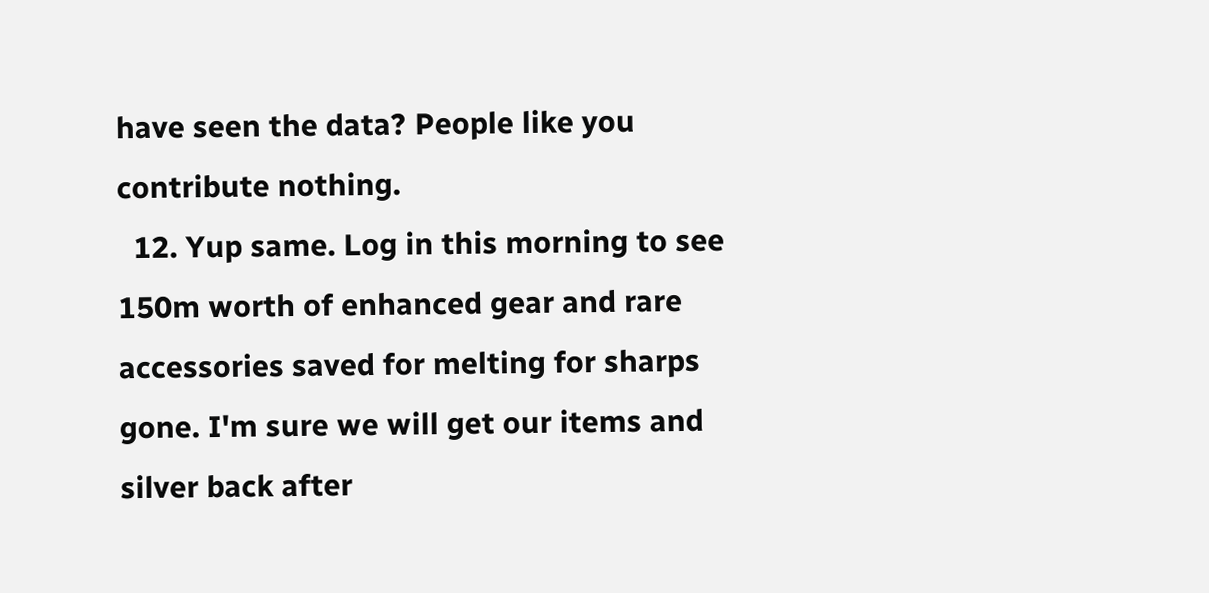have seen the data? People like you contribute nothing.
  12. Yup same. Log in this morning to see 150m worth of enhanced gear and rare accessories saved for melting for sharps gone. I'm sure we will get our items and silver back after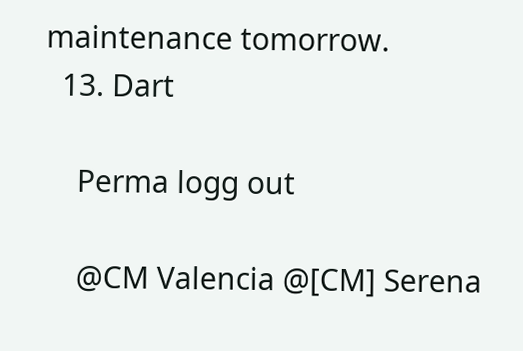maintenance tomorrow.
  13. Dart

    Perma logg out

    @CM Valencia @[CM] Serena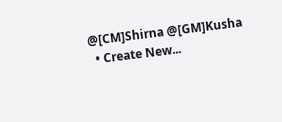@[CM]Shirna @[GM]Kusha
  • Create New...